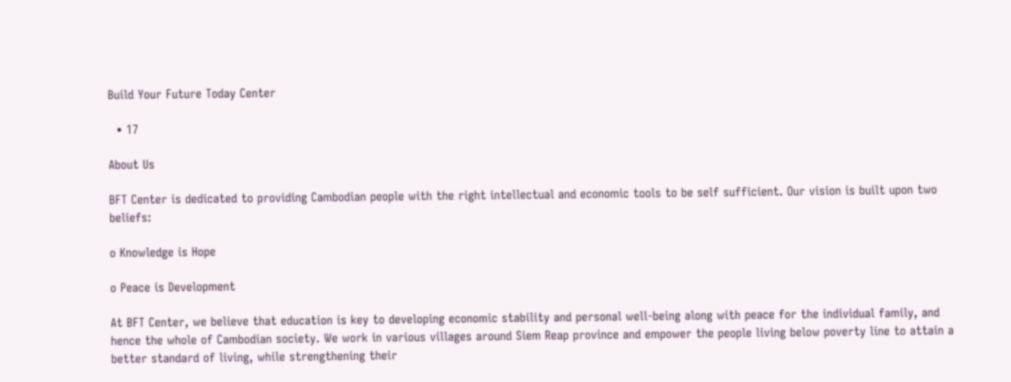Build Your Future Today Center

  • 17

About Us

BFT Center is dedicated to providing Cambodian people with the right intellectual and economic tools to be self sufficient. Our vision is built upon two beliefs:

o Knowledge is Hope

o Peace is Development

At BFT Center, we believe that education is key to developing economic stability and personal well-being along with peace for the individual family, and hence the whole of Cambodian society. We work in various villages around Siem Reap province and empower the people living below poverty line to attain a better standard of living, while strengthening their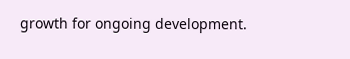growth for ongoing development.